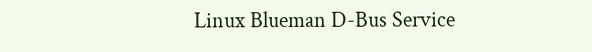Linux Blueman D-Bus Service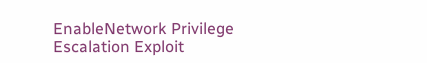EnableNetwork Privilege Escalation Exploit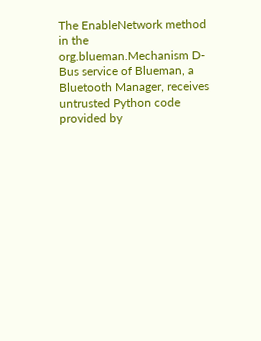The EnableNetwork method in the org.blueman.Mechanism D-Bus service of Blueman, a Bluetooth Manager, receives untrusted Python code provided by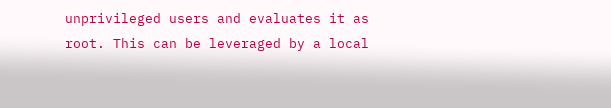unprivileged users and evaluates it as root. This can be leveraged by a local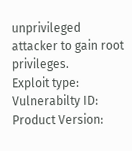unprivileged attacker to gain root privileges.
Exploit type:
Vulnerabilty ID:
Product Version: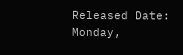Released Date:
Monday,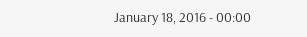January 18, 2016 - 00:00